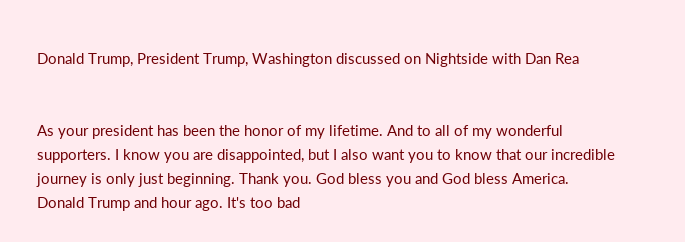Donald Trump, President Trump, Washington discussed on Nightside with Dan Rea


As your president has been the honor of my lifetime. And to all of my wonderful supporters. I know you are disappointed, but I also want you to know that our incredible journey is only just beginning. Thank you. God bless you and God bless America. Donald Trump and hour ago. It's too bad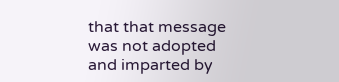that that message was not adopted and imparted by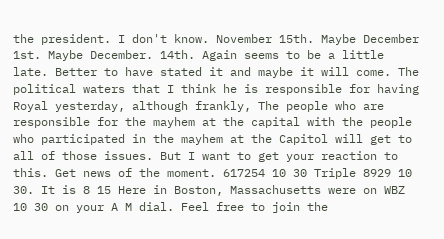the president. I don't know. November 15th. Maybe December 1st. Maybe December. 14th. Again seems to be a little late. Better to have stated it and maybe it will come. The political waters that I think he is responsible for having Royal yesterday, although frankly, The people who are responsible for the mayhem at the capital with the people who participated in the mayhem at the Capitol will get to all of those issues. But I want to get your reaction to this. Get news of the moment. 617254 10 30 Triple 8929 10 30. It is 8 15 Here in Boston, Massachusetts were on WBZ 10 30 on your A M dial. Feel free to join the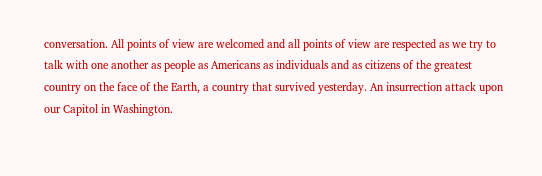conversation. All points of view are welcomed and all points of view are respected as we try to talk with one another as people as Americans as individuals and as citizens of the greatest country on the face of the Earth, a country that survived yesterday. An insurrection attack upon our Capitol in Washington.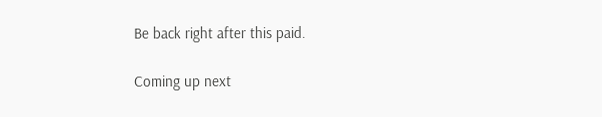Be back right after this paid.

Coming up next